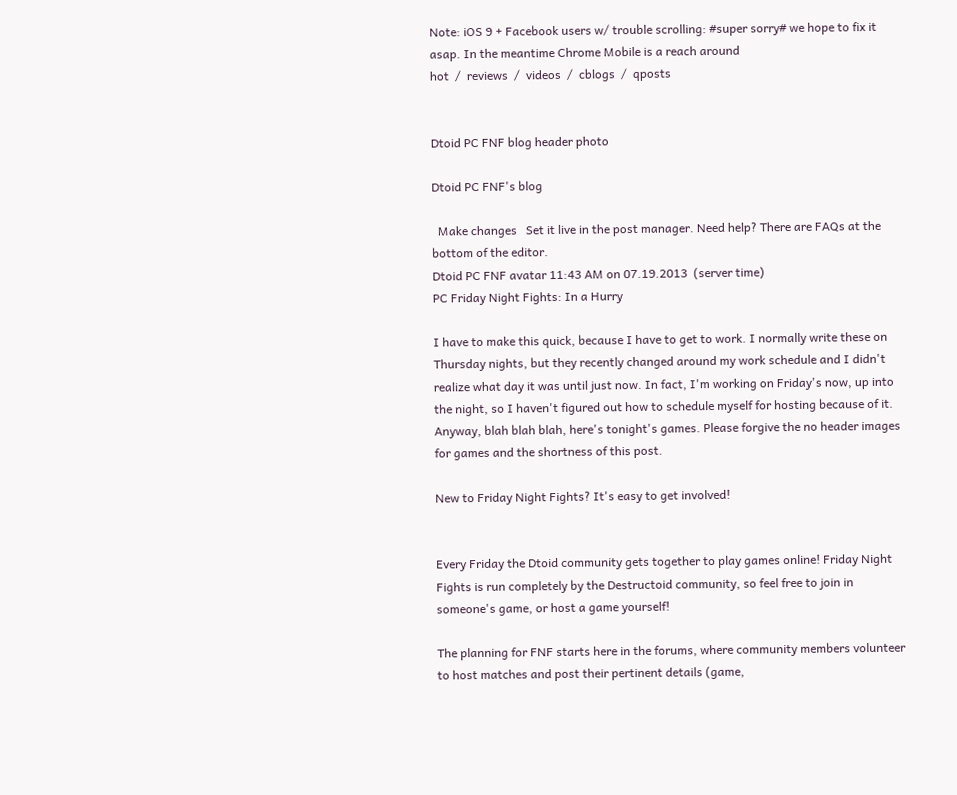Note: iOS 9 + Facebook users w/ trouble scrolling: #super sorry# we hope to fix it asap. In the meantime Chrome Mobile is a reach around
hot  /  reviews  /  videos  /  cblogs  /  qposts


Dtoid PC FNF blog header photo

Dtoid PC FNF's blog

  Make changes   Set it live in the post manager. Need help? There are FAQs at the bottom of the editor.
Dtoid PC FNF avatar 11:43 AM on 07.19.2013  (server time)
PC Friday Night Fights: In a Hurry

I have to make this quick, because I have to get to work. I normally write these on Thursday nights, but they recently changed around my work schedule and I didn't realize what day it was until just now. In fact, I'm working on Friday's now, up into the night, so I haven't figured out how to schedule myself for hosting because of it. Anyway, blah blah blah, here's tonight's games. Please forgive the no header images for games and the shortness of this post.

New to Friday Night Fights? It's easy to get involved!


Every Friday the Dtoid community gets together to play games online! Friday Night Fights is run completely by the Destructoid community, so feel free to join in someone's game, or host a game yourself!

The planning for FNF starts here in the forums, where community members volunteer to host matches and post their pertinent details (game,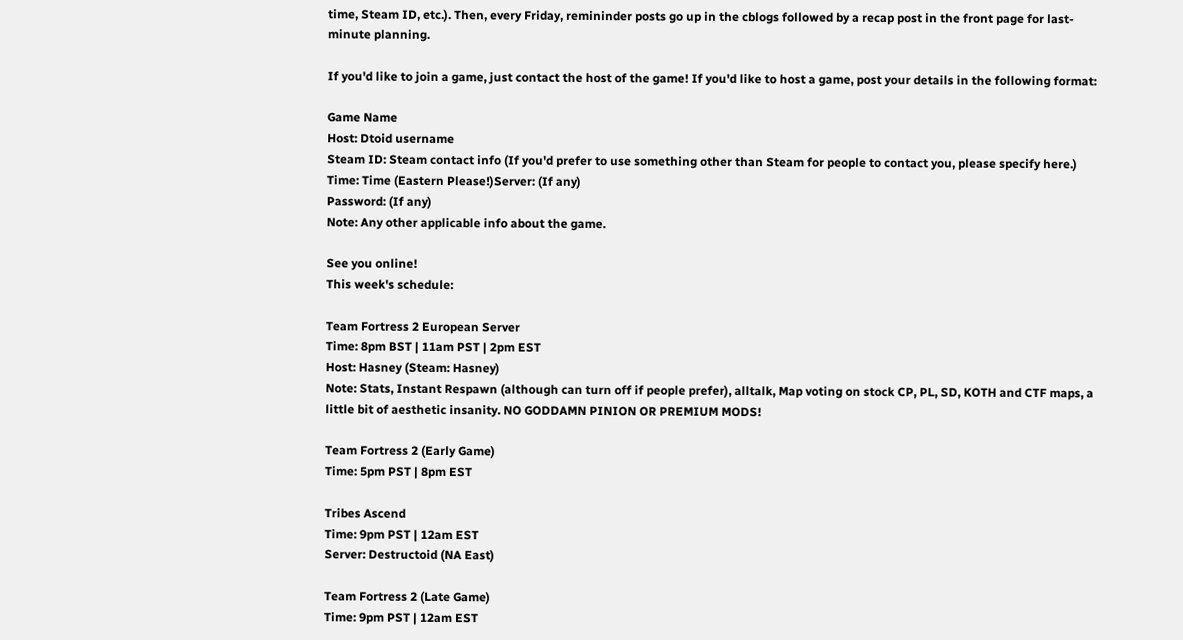time, Steam ID, etc.). Then, every Friday, remininder posts go up in the cblogs followed by a recap post in the front page for last-minute planning.

If you'd like to join a game, just contact the host of the game! If you'd like to host a game, post your details in the following format:

Game Name
Host: Dtoid username
Steam ID: Steam contact info (If you'd prefer to use something other than Steam for people to contact you, please specify here.)
Time: Time (Eastern Please!)Server: (If any)
Password: (If any)
Note: Any other applicable info about the game.

See you online!
This week's schedule:

Team Fortress 2 European Server
Time: 8pm BST | 11am PST | 2pm EST
Host: Hasney (Steam: Hasney)
Note: Stats, Instant Respawn (although can turn off if people prefer), alltalk, Map voting on stock CP, PL, SD, KOTH and CTF maps, a little bit of aesthetic insanity. NO GODDAMN PINION OR PREMIUM MODS!

Team Fortress 2 (Early Game)
Time: 5pm PST | 8pm EST

Tribes Ascend
Time: 9pm PST | 12am EST
Server: Destructoid (NA East)

Team Fortress 2 (Late Game)
Time: 9pm PST | 12am EST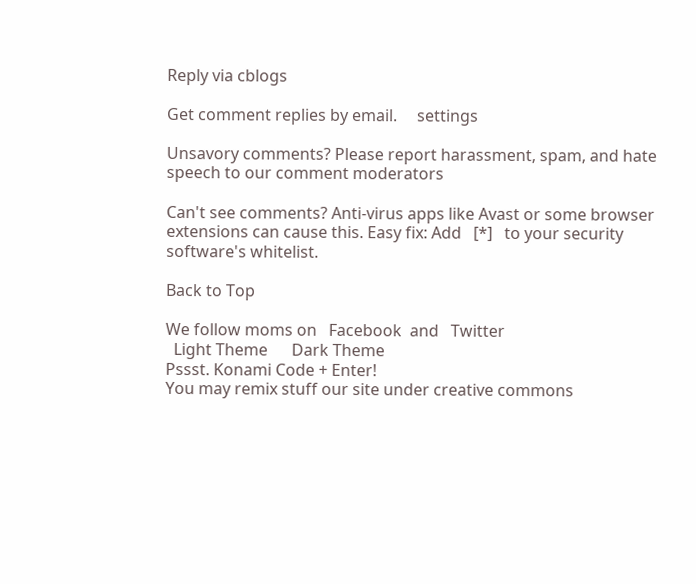Reply via cblogs

Get comment replies by email.     settings

Unsavory comments? Please report harassment, spam, and hate speech to our comment moderators

Can't see comments? Anti-virus apps like Avast or some browser extensions can cause this. Easy fix: Add   [*]   to your security software's whitelist.

Back to Top

We follow moms on   Facebook  and   Twitter
  Light Theme      Dark Theme
Pssst. Konami Code + Enter!
You may remix stuff our site under creative commons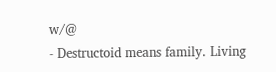w/@
- Destructoid means family. Living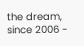the dream, since 2006 -